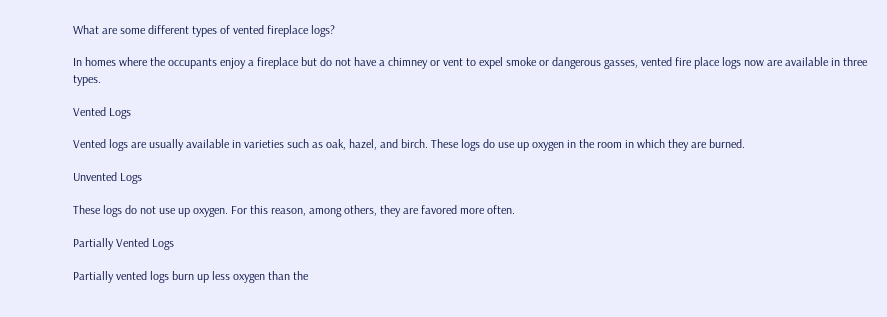What are some different types of vented fireplace logs?

In homes where the occupants enjoy a fireplace but do not have a chimney or vent to expel smoke or dangerous gasses, vented fire place logs now are available in three types.

Vented Logs

Vented logs are usually available in varieties such as oak, hazel, and birch. These logs do use up oxygen in the room in which they are burned.

Unvented Logs

These logs do not use up oxygen. For this reason, among others, they are favored more often.

Partially Vented Logs

Partially vented logs burn up less oxygen than the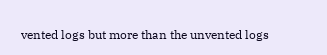vented logs but more than the unvented logs